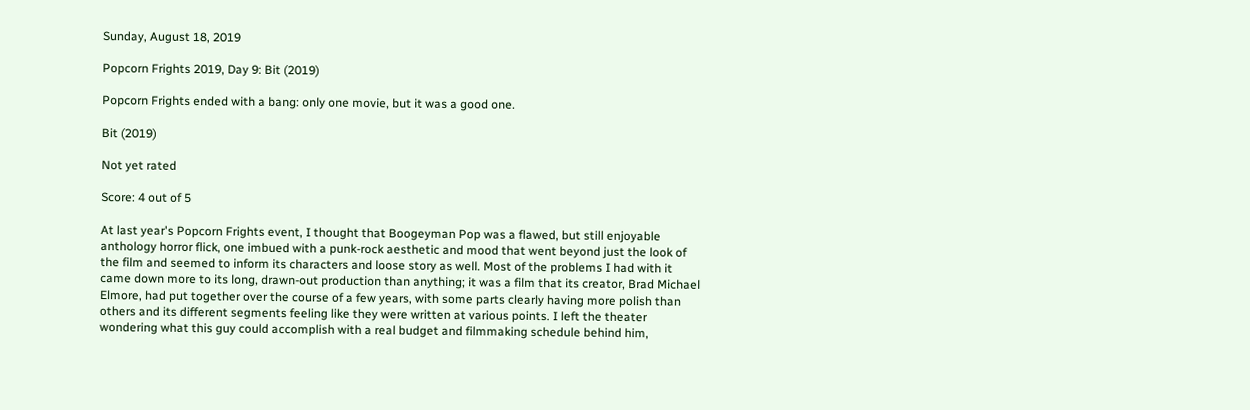Sunday, August 18, 2019

Popcorn Frights 2019, Day 9: Bit (2019)

Popcorn Frights ended with a bang: only one movie, but it was a good one.

Bit (2019)

Not yet rated

Score: 4 out of 5

At last year's Popcorn Frights event, I thought that Boogeyman Pop was a flawed, but still enjoyable anthology horror flick, one imbued with a punk-rock aesthetic and mood that went beyond just the look of the film and seemed to inform its characters and loose story as well. Most of the problems I had with it came down more to its long, drawn-out production than anything; it was a film that its creator, Brad Michael Elmore, had put together over the course of a few years, with some parts clearly having more polish than others and its different segments feeling like they were written at various points. I left the theater wondering what this guy could accomplish with a real budget and filmmaking schedule behind him,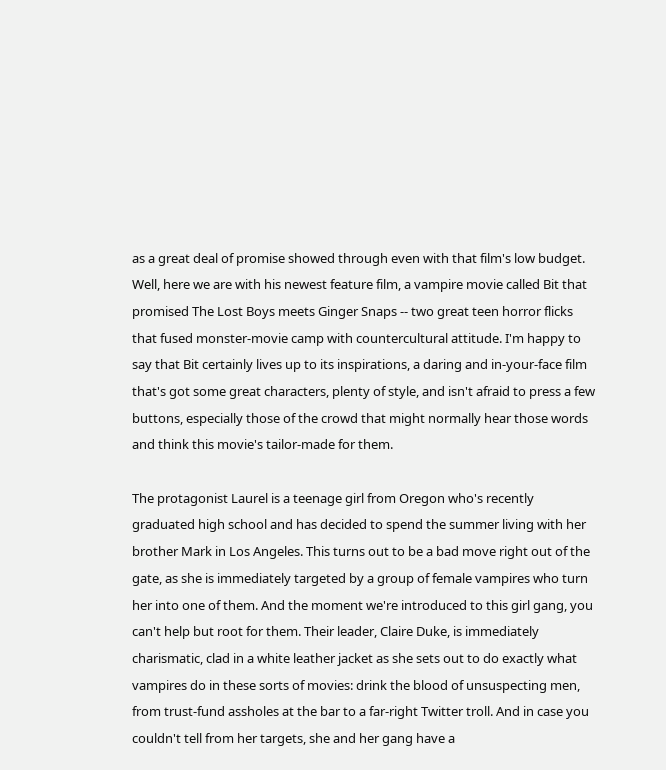as a great deal of promise showed through even with that film's low budget. Well, here we are with his newest feature film, a vampire movie called Bit that promised The Lost Boys meets Ginger Snaps -- two great teen horror flicks that fused monster-movie camp with countercultural attitude. I'm happy to say that Bit certainly lives up to its inspirations, a daring and in-your-face film that's got some great characters, plenty of style, and isn't afraid to press a few buttons, especially those of the crowd that might normally hear those words and think this movie's tailor-made for them.

The protagonist Laurel is a teenage girl from Oregon who's recently graduated high school and has decided to spend the summer living with her brother Mark in Los Angeles. This turns out to be a bad move right out of the gate, as she is immediately targeted by a group of female vampires who turn her into one of them. And the moment we're introduced to this girl gang, you can't help but root for them. Their leader, Claire Duke, is immediately charismatic, clad in a white leather jacket as she sets out to do exactly what vampires do in these sorts of movies: drink the blood of unsuspecting men, from trust-fund assholes at the bar to a far-right Twitter troll. And in case you couldn't tell from her targets, she and her gang have a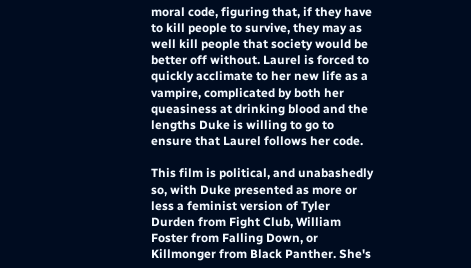moral code, figuring that, if they have to kill people to survive, they may as well kill people that society would be better off without. Laurel is forced to quickly acclimate to her new life as a vampire, complicated by both her queasiness at drinking blood and the lengths Duke is willing to go to ensure that Laurel follows her code.

This film is political, and unabashedly so, with Duke presented as more or less a feminist version of Tyler Durden from Fight Club, William Foster from Falling Down, or Killmonger from Black Panther. She's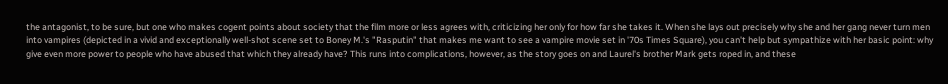the antagonist, to be sure, but one who makes cogent points about society that the film more or less agrees with, criticizing her only for how far she takes it. When she lays out precisely why she and her gang never turn men into vampires (depicted in a vivid and exceptionally well-shot scene set to Boney M.'s "Rasputin" that makes me want to see a vampire movie set in '70s Times Square), you can't help but sympathize with her basic point: why give even more power to people who have abused that which they already have? This runs into complications, however, as the story goes on and Laurel's brother Mark gets roped in, and these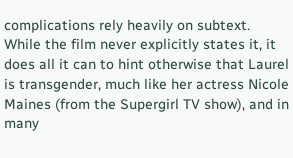complications rely heavily on subtext. While the film never explicitly states it, it does all it can to hint otherwise that Laurel is transgender, much like her actress Nicole Maines (from the Supergirl TV show), and in many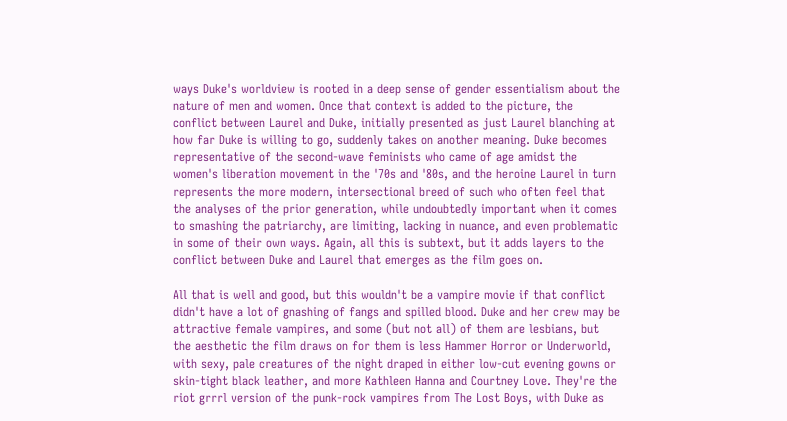ways Duke's worldview is rooted in a deep sense of gender essentialism about the nature of men and women. Once that context is added to the picture, the conflict between Laurel and Duke, initially presented as just Laurel blanching at how far Duke is willing to go, suddenly takes on another meaning. Duke becomes representative of the second-wave feminists who came of age amidst the women's liberation movement in the '70s and '80s, and the heroine Laurel in turn represents the more modern, intersectional breed of such who often feel that the analyses of the prior generation, while undoubtedly important when it comes to smashing the patriarchy, are limiting, lacking in nuance, and even problematic in some of their own ways. Again, all this is subtext, but it adds layers to the conflict between Duke and Laurel that emerges as the film goes on.

All that is well and good, but this wouldn't be a vampire movie if that conflict didn't have a lot of gnashing of fangs and spilled blood. Duke and her crew may be attractive female vampires, and some (but not all) of them are lesbians, but the aesthetic the film draws on for them is less Hammer Horror or Underworld, with sexy, pale creatures of the night draped in either low-cut evening gowns or skin-tight black leather, and more Kathleen Hanna and Courtney Love. They're the riot grrrl version of the punk-rock vampires from The Lost Boys, with Duke as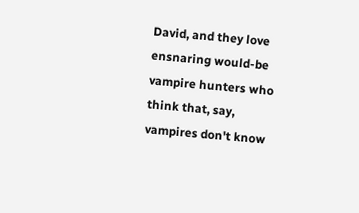David, and they love ensnaring would-be vampire hunters who think that, say, vampires don't know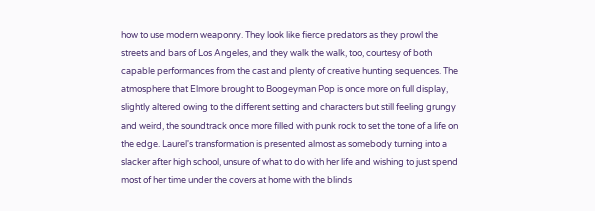how to use modern weaponry. They look like fierce predators as they prowl the streets and bars of Los Angeles, and they walk the walk, too, courtesy of both capable performances from the cast and plenty of creative hunting sequences. The atmosphere that Elmore brought to Boogeyman Pop is once more on full display, slightly altered owing to the different setting and characters but still feeling grungy and weird, the soundtrack once more filled with punk rock to set the tone of a life on the edge. Laurel's transformation is presented almost as somebody turning into a slacker after high school, unsure of what to do with her life and wishing to just spend most of her time under the covers at home with the blinds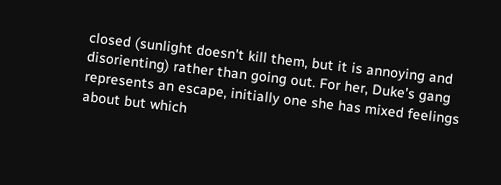closed (sunlight doesn't kill them, but it is annoying and disorienting) rather than going out. For her, Duke's gang represents an escape, initially one she has mixed feelings about but which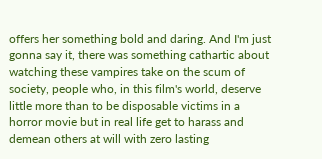offers her something bold and daring. And I'm just gonna say it, there was something cathartic about watching these vampires take on the scum of society, people who, in this film's world, deserve little more than to be disposable victims in a horror movie but in real life get to harass and demean others at will with zero lasting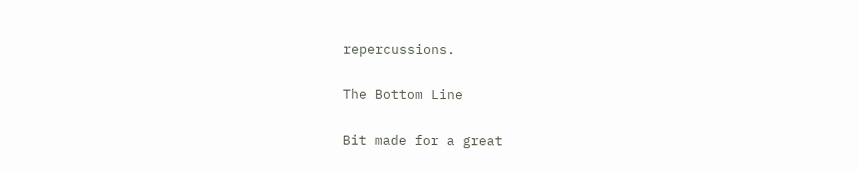repercussions.

The Bottom Line

Bit made for a great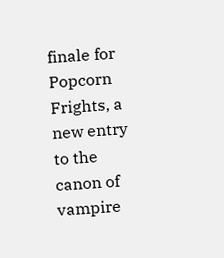finale for Popcorn Frights, a new entry to the canon of vampire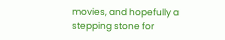movies, and hopefully a stepping stone for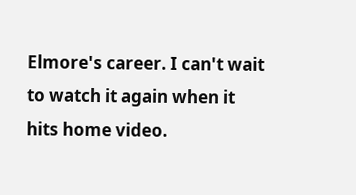Elmore's career. I can't wait to watch it again when it hits home video.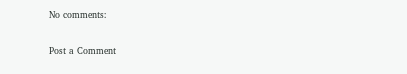No comments:

Post a Comment